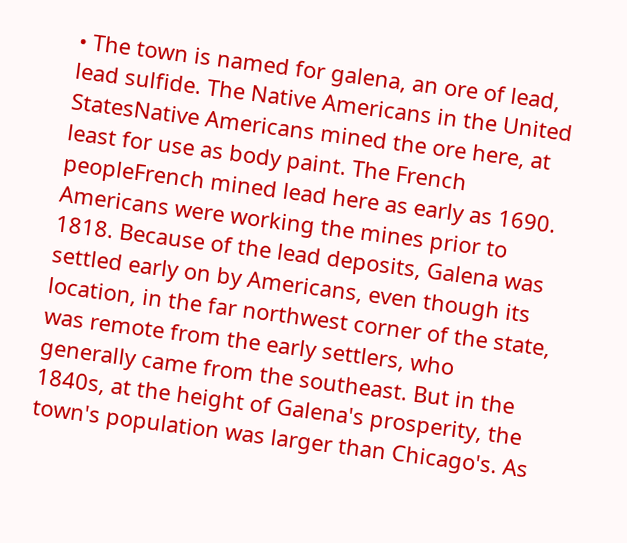• The town is named for galena, an ore of lead, lead sulfide. The Native Americans in the United StatesNative Americans mined the ore here, at least for use as body paint. The French peopleFrench mined lead here as early as 1690. Americans were working the mines prior to 1818. Because of the lead deposits, Galena was settled early on by Americans, even though its location, in the far northwest corner of the state, was remote from the early settlers, who generally came from the southeast. But in the 1840s, at the height of Galena's prosperity, the town's population was larger than Chicago's. As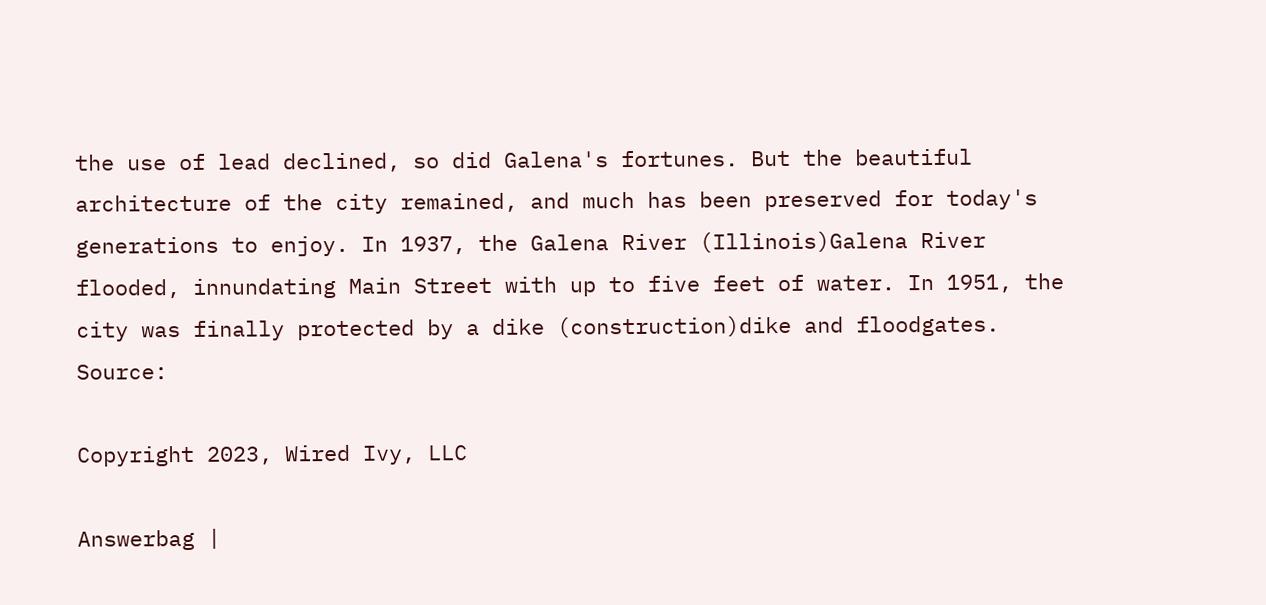the use of lead declined, so did Galena's fortunes. But the beautiful architecture of the city remained, and much has been preserved for today's generations to enjoy. In 1937, the Galena River (Illinois)Galena River flooded, innundating Main Street with up to five feet of water. In 1951, the city was finally protected by a dike (construction)dike and floodgates. Source:

Copyright 2023, Wired Ivy, LLC

Answerbag |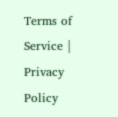Terms of Service | Privacy Policy